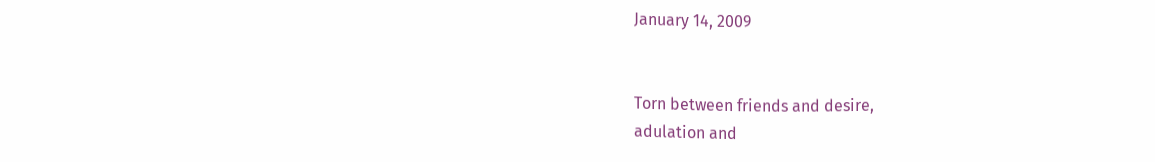January 14, 2009


Torn between friends and desire,
adulation and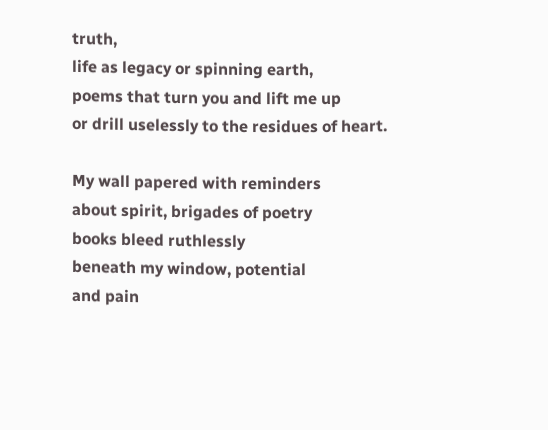truth,
life as legacy or spinning earth,
poems that turn you and lift me up
or drill uselessly to the residues of heart.

My wall papered with reminders
about spirit, brigades of poetry
books bleed ruthlessly
beneath my window, potential
and pain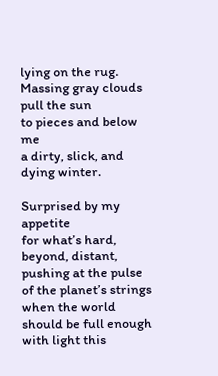lying on the rug.
Massing gray clouds pull the sun
to pieces and below me
a dirty, slick, and dying winter.

Surprised by my appetite
for what’s hard, beyond, distant,
pushing at the pulse of the planet’s strings
when the world should be full enough
with light this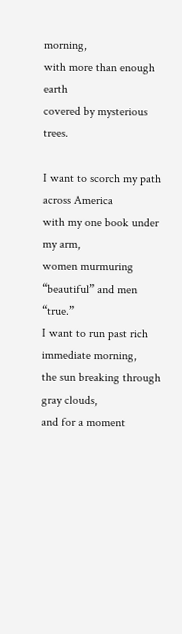morning,
with more than enough earth
covered by mysterious trees.

I want to scorch my path across America
with my one book under my arm,
women murmuring “beautiful” and men “true.”
I want to run past rich immediate morning,
the sun breaking through gray clouds,
and for a moment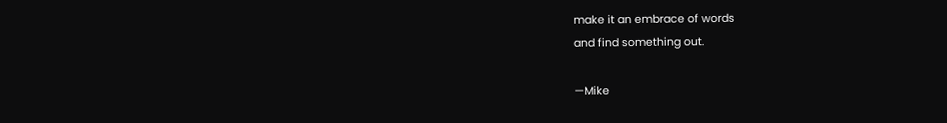make it an embrace of words
and find something out.

—Mike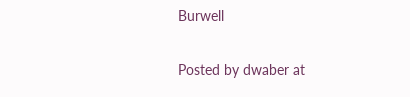Burwell

Posted by dwaber at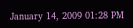January 14, 2009 01:28 PM